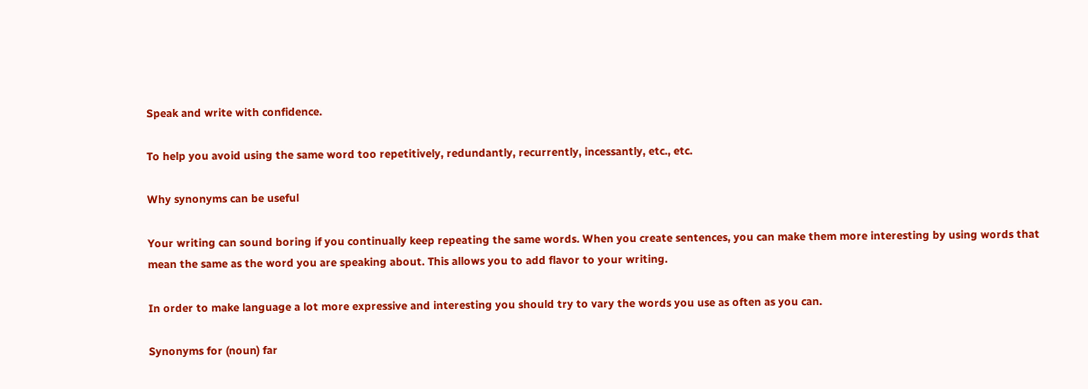Speak and write with confidence.

To help you avoid using the same word too repetitively, redundantly, recurrently, incessantly, etc., etc.

Why synonyms can be useful

Your writing can sound boring if you continually keep repeating the same words. When you create sentences, you can make them more interesting by using words that mean the same as the word you are speaking about. This allows you to add flavor to your writing.

In order to make language a lot more expressive and interesting you should try to vary the words you use as often as you can.

Synonyms for (noun) far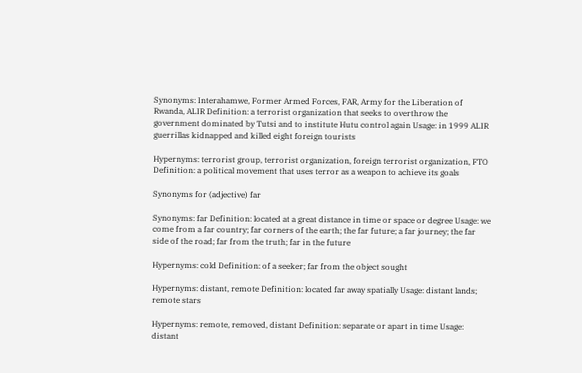Synonyms: Interahamwe, Former Armed Forces, FAR, Army for the Liberation of Rwanda, ALIR Definition: a terrorist organization that seeks to overthrow the government dominated by Tutsi and to institute Hutu control again Usage: in 1999 ALIR guerrillas kidnapped and killed eight foreign tourists

Hypernyms: terrorist group, terrorist organization, foreign terrorist organization, FTO Definition: a political movement that uses terror as a weapon to achieve its goals

Synonyms for (adjective) far

Synonyms: far Definition: located at a great distance in time or space or degree Usage: we come from a far country; far corners of the earth; the far future; a far journey; the far side of the road; far from the truth; far in the future

Hypernyms: cold Definition: of a seeker; far from the object sought

Hypernyms: distant, remote Definition: located far away spatially Usage: distant lands; remote stars

Hypernyms: remote, removed, distant Definition: separate or apart in time Usage: distant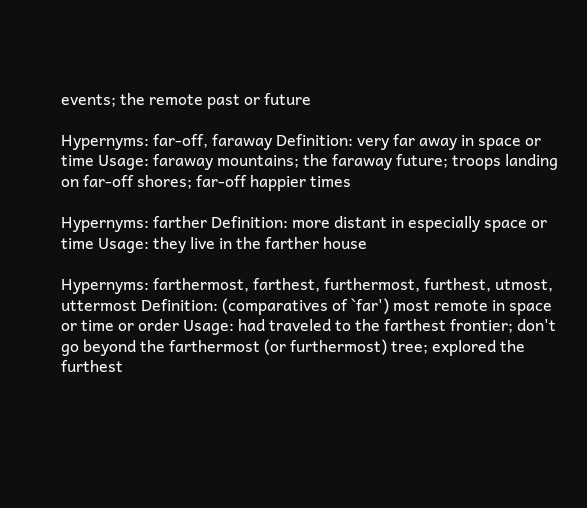events; the remote past or future

Hypernyms: far-off, faraway Definition: very far away in space or time Usage: faraway mountains; the faraway future; troops landing on far-off shores; far-off happier times

Hypernyms: farther Definition: more distant in especially space or time Usage: they live in the farther house

Hypernyms: farthermost, farthest, furthermost, furthest, utmost, uttermost Definition: (comparatives of `far') most remote in space or time or order Usage: had traveled to the farthest frontier; don't go beyond the farthermost (or furthermost) tree; explored the furthest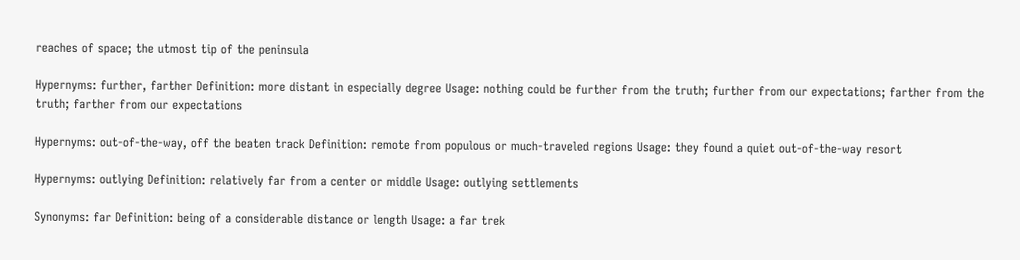reaches of space; the utmost tip of the peninsula

Hypernyms: further, farther Definition: more distant in especially degree Usage: nothing could be further from the truth; further from our expectations; farther from the truth; farther from our expectations

Hypernyms: out-of-the-way, off the beaten track Definition: remote from populous or much-traveled regions Usage: they found a quiet out-of-the-way resort

Hypernyms: outlying Definition: relatively far from a center or middle Usage: outlying settlements

Synonyms: far Definition: being of a considerable distance or length Usage: a far trek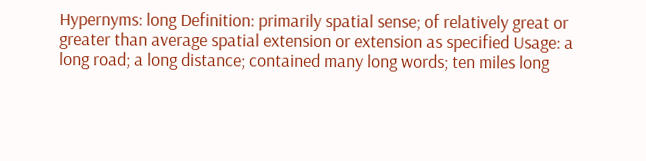Hypernyms: long Definition: primarily spatial sense; of relatively great or greater than average spatial extension or extension as specified Usage: a long road; a long distance; contained many long words; ten miles long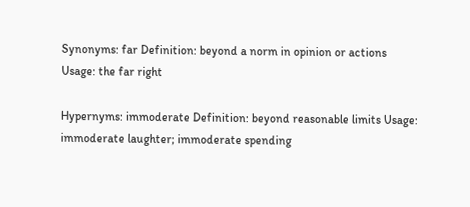Synonyms: far Definition: beyond a norm in opinion or actions Usage: the far right

Hypernyms: immoderate Definition: beyond reasonable limits Usage: immoderate laughter; immoderate spending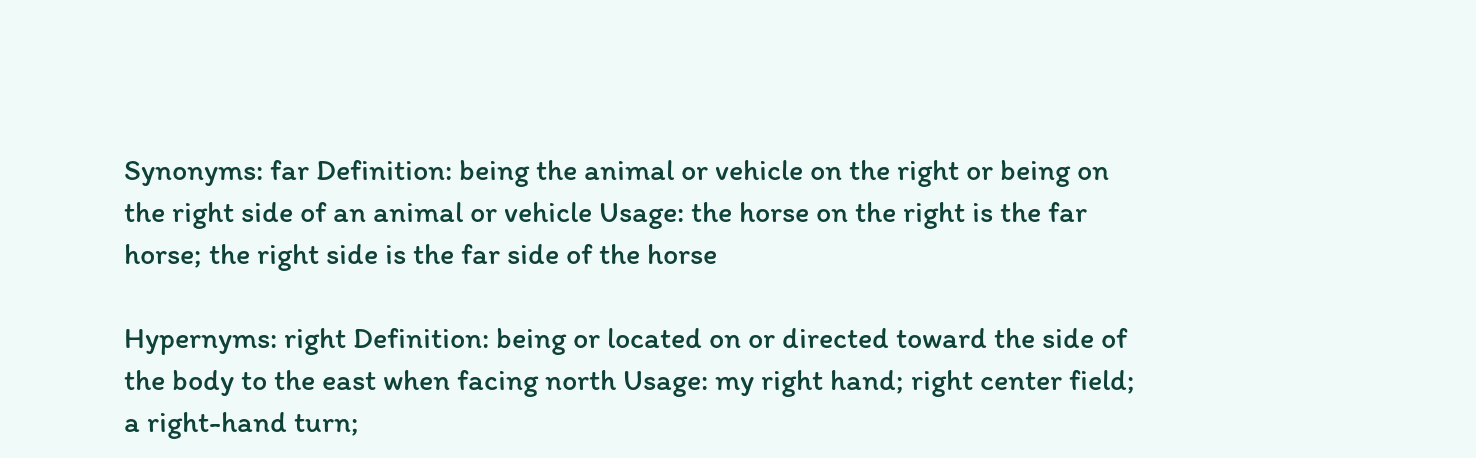Synonyms: far Definition: being the animal or vehicle on the right or being on the right side of an animal or vehicle Usage: the horse on the right is the far horse; the right side is the far side of the horse

Hypernyms: right Definition: being or located on or directed toward the side of the body to the east when facing north Usage: my right hand; right center field; a right-hand turn;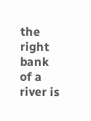the right bank of a river is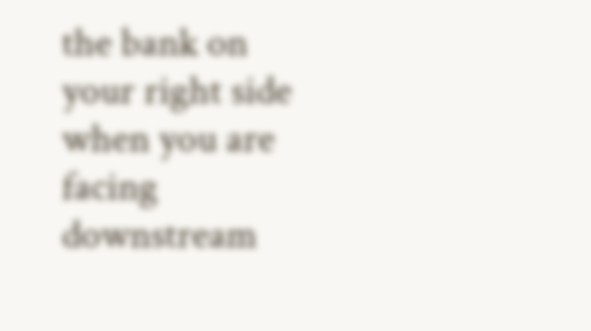the bank on your right side when you are facing downstream